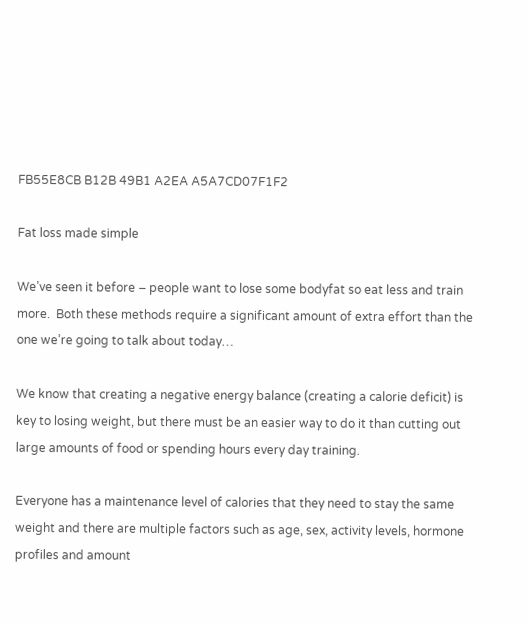FB55E8CB B12B 49B1 A2EA A5A7CD07F1F2

Fat loss made simple

We’ve seen it before – people want to lose some bodyfat so eat less and train more.  Both these methods require a significant amount of extra effort than the one we’re going to talk about today…

We know that creating a negative energy balance (creating a calorie deficit) is key to losing weight, but there must be an easier way to do it than cutting out large amounts of food or spending hours every day training.

Everyone has a maintenance level of calories that they need to stay the same weight and there are multiple factors such as age, sex, activity levels, hormone profiles and amount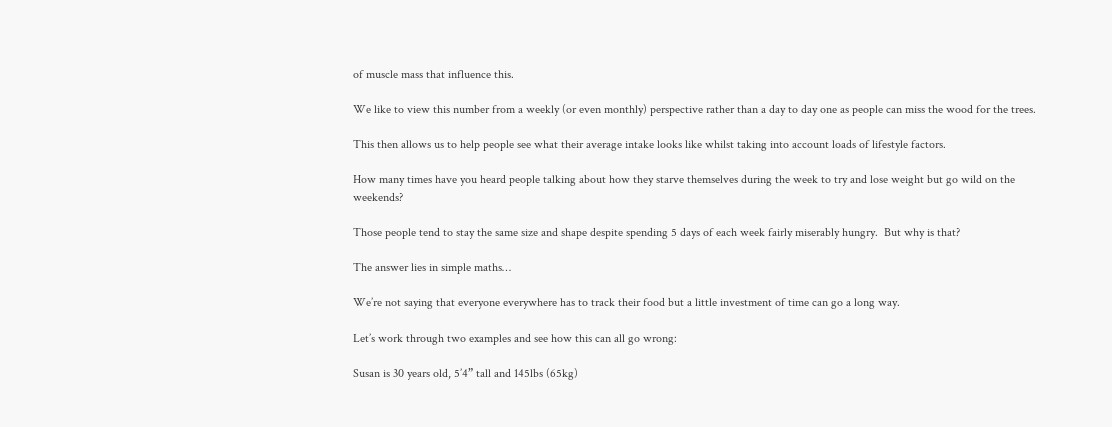of muscle mass that influence this.

We like to view this number from a weekly (or even monthly) perspective rather than a day to day one as people can miss the wood for the trees.

This then allows us to help people see what their average intake looks like whilst taking into account loads of lifestyle factors.

How many times have you heard people talking about how they starve themselves during the week to try and lose weight but go wild on the weekends?

Those people tend to stay the same size and shape despite spending 5 days of each week fairly miserably hungry.  But why is that?

The answer lies in simple maths…

We’re not saying that everyone everywhere has to track their food but a little investment of time can go a long way.

Let’s work through two examples and see how this can all go wrong:

Susan is 30 years old, 5’4” tall and 145lbs (65kg)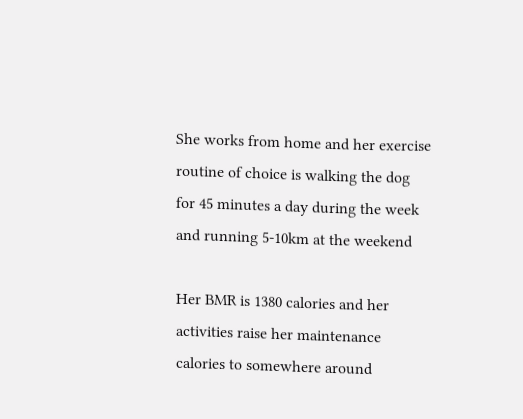She works from home and her exercise routine of choice is walking the dog for 45 minutes a day during the week and running 5-10km at the weekend

Her BMR is 1380 calories and her activities raise her maintenance calories to somewhere around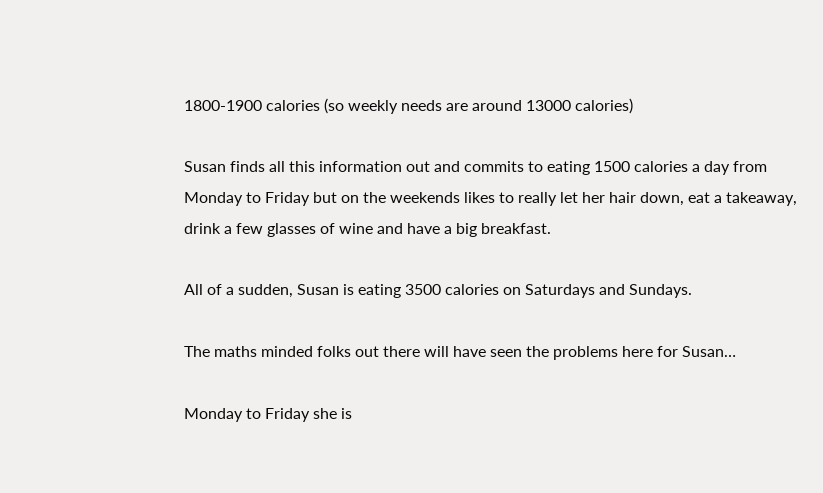1800-1900 calories (so weekly needs are around 13000 calories)

Susan finds all this information out and commits to eating 1500 calories a day from Monday to Friday but on the weekends likes to really let her hair down, eat a takeaway, drink a few glasses of wine and have a big breakfast.

All of a sudden, Susan is eating 3500 calories on Saturdays and Sundays.

The maths minded folks out there will have seen the problems here for Susan…

Monday to Friday she is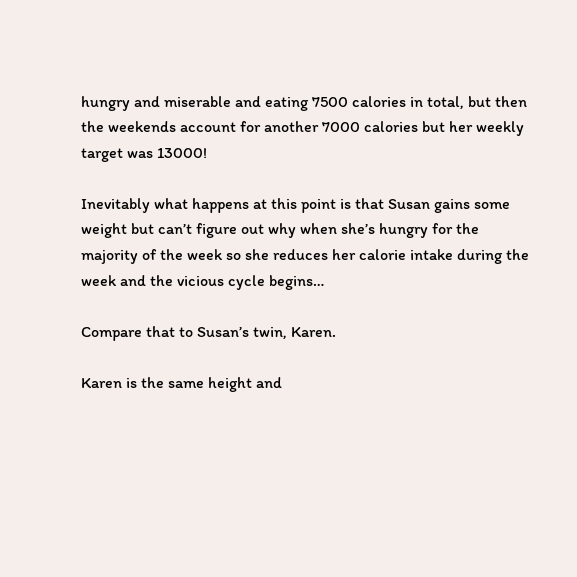hungry and miserable and eating 7500 calories in total, but then the weekends account for another 7000 calories but her weekly target was 13000!

Inevitably what happens at this point is that Susan gains some weight but can’t figure out why when she’s hungry for the majority of the week so she reduces her calorie intake during the week and the vicious cycle begins…

Compare that to Susan’s twin, Karen.

Karen is the same height and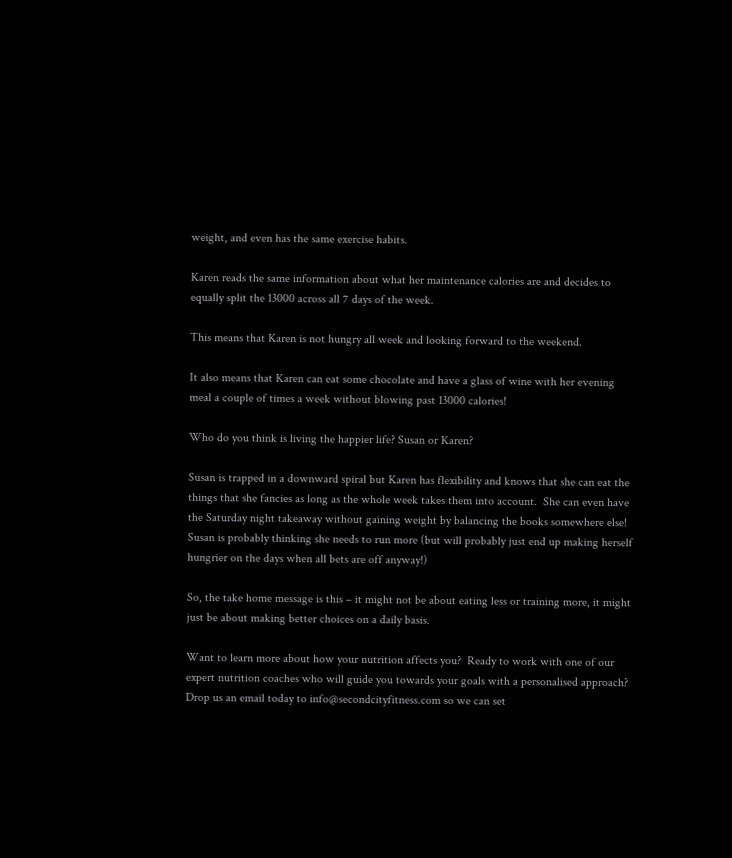weight, and even has the same exercise habits.

Karen reads the same information about what her maintenance calories are and decides to equally split the 13000 across all 7 days of the week.

This means that Karen is not hungry all week and looking forward to the weekend.

It also means that Karen can eat some chocolate and have a glass of wine with her evening meal a couple of times a week without blowing past 13000 calories!

Who do you think is living the happier life? Susan or Karen?

Susan is trapped in a downward spiral but Karen has flexibility and knows that she can eat the things that she fancies as long as the whole week takes them into account.  She can even have the Saturday night takeaway without gaining weight by balancing the books somewhere else! Susan is probably thinking she needs to run more (but will probably just end up making herself hungrier on the days when all bets are off anyway!)

So, the take home message is this – it might not be about eating less or training more, it might just be about making better choices on a daily basis.

Want to learn more about how your nutrition affects you?  Ready to work with one of our expert nutrition coaches who will guide you towards your goals with a personalised approach?  Drop us an email today to info@secondcityfitness.com so we can set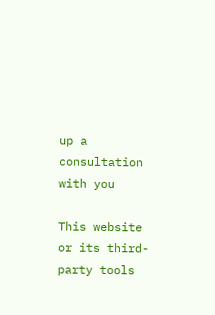up a consultation with you

This website or its third-party tools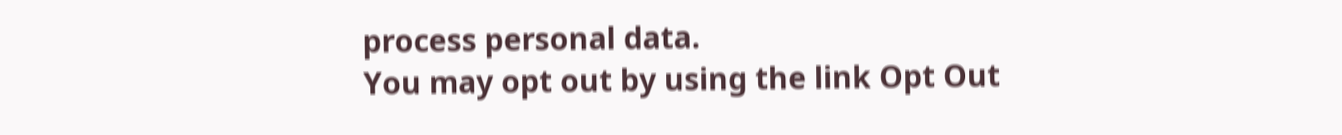process personal data.
You may opt out by using the link Opt Out